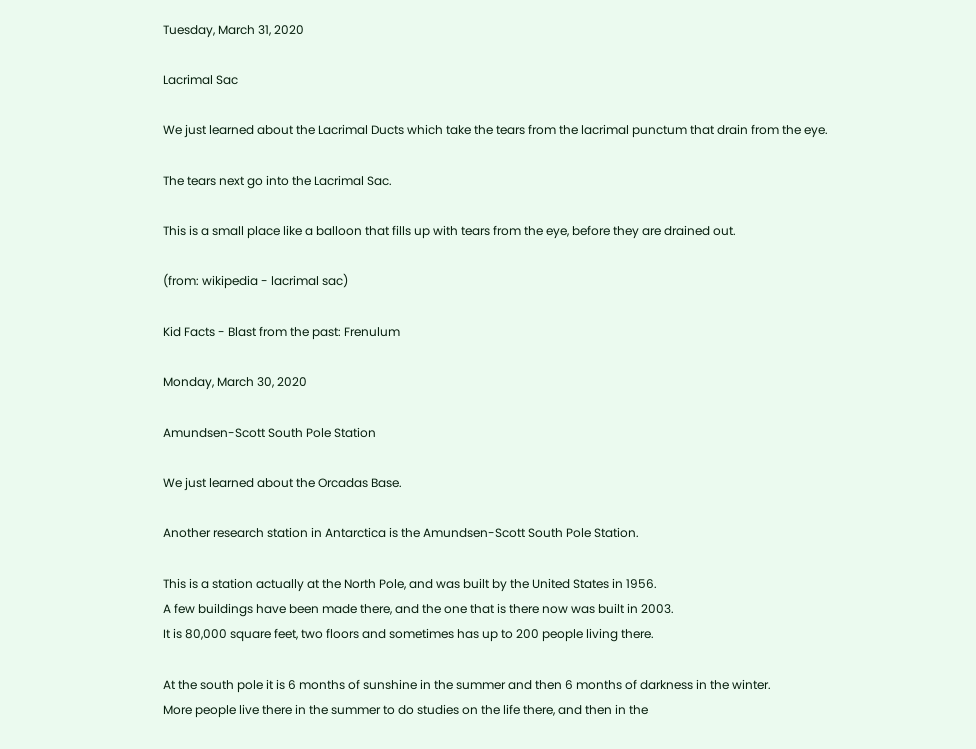Tuesday, March 31, 2020

Lacrimal Sac

We just learned about the Lacrimal Ducts which take the tears from the lacrimal punctum that drain from the eye.

The tears next go into the Lacrimal Sac.

This is a small place like a balloon that fills up with tears from the eye, before they are drained out.

(from: wikipedia - lacrimal sac)

Kid Facts - Blast from the past: Frenulum

Monday, March 30, 2020

Amundsen-Scott South Pole Station

We just learned about the Orcadas Base.

Another research station in Antarctica is the Amundsen-Scott South Pole Station.

This is a station actually at the North Pole, and was built by the United States in 1956.
A few buildings have been made there, and the one that is there now was built in 2003.
It is 80,000 square feet, two floors and sometimes has up to 200 people living there.

At the south pole it is 6 months of sunshine in the summer and then 6 months of darkness in the winter.
More people live there in the summer to do studies on the life there, and then in the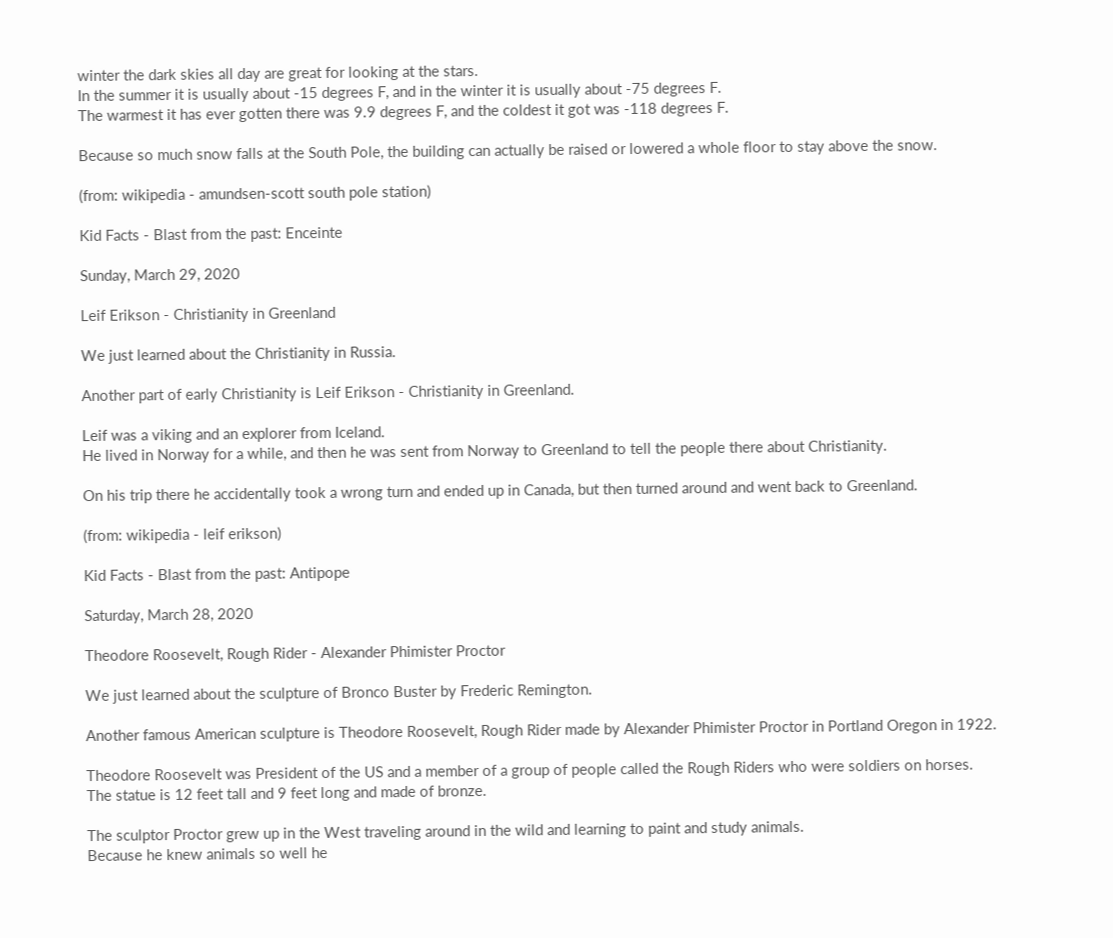winter the dark skies all day are great for looking at the stars.
In the summer it is usually about -15 degrees F, and in the winter it is usually about -75 degrees F.
The warmest it has ever gotten there was 9.9 degrees F, and the coldest it got was -118 degrees F.

Because so much snow falls at the South Pole, the building can actually be raised or lowered a whole floor to stay above the snow.

(from: wikipedia - amundsen-scott south pole station)

Kid Facts - Blast from the past: Enceinte

Sunday, March 29, 2020

Leif Erikson - Christianity in Greenland

We just learned about the Christianity in Russia.

Another part of early Christianity is Leif Erikson - Christianity in Greenland.

Leif was a viking and an explorer from Iceland.
He lived in Norway for a while, and then he was sent from Norway to Greenland to tell the people there about Christianity.

On his trip there he accidentally took a wrong turn and ended up in Canada, but then turned around and went back to Greenland.

(from: wikipedia - leif erikson)

Kid Facts - Blast from the past: Antipope

Saturday, March 28, 2020

Theodore Roosevelt, Rough Rider - Alexander Phimister Proctor

We just learned about the sculpture of Bronco Buster by Frederic Remington.

Another famous American sculpture is Theodore Roosevelt, Rough Rider made by Alexander Phimister Proctor in Portland Oregon in 1922.

Theodore Roosevelt was President of the US and a member of a group of people called the Rough Riders who were soldiers on horses.
The statue is 12 feet tall and 9 feet long and made of bronze.

The sculptor Proctor grew up in the West traveling around in the wild and learning to paint and study animals.
Because he knew animals so well he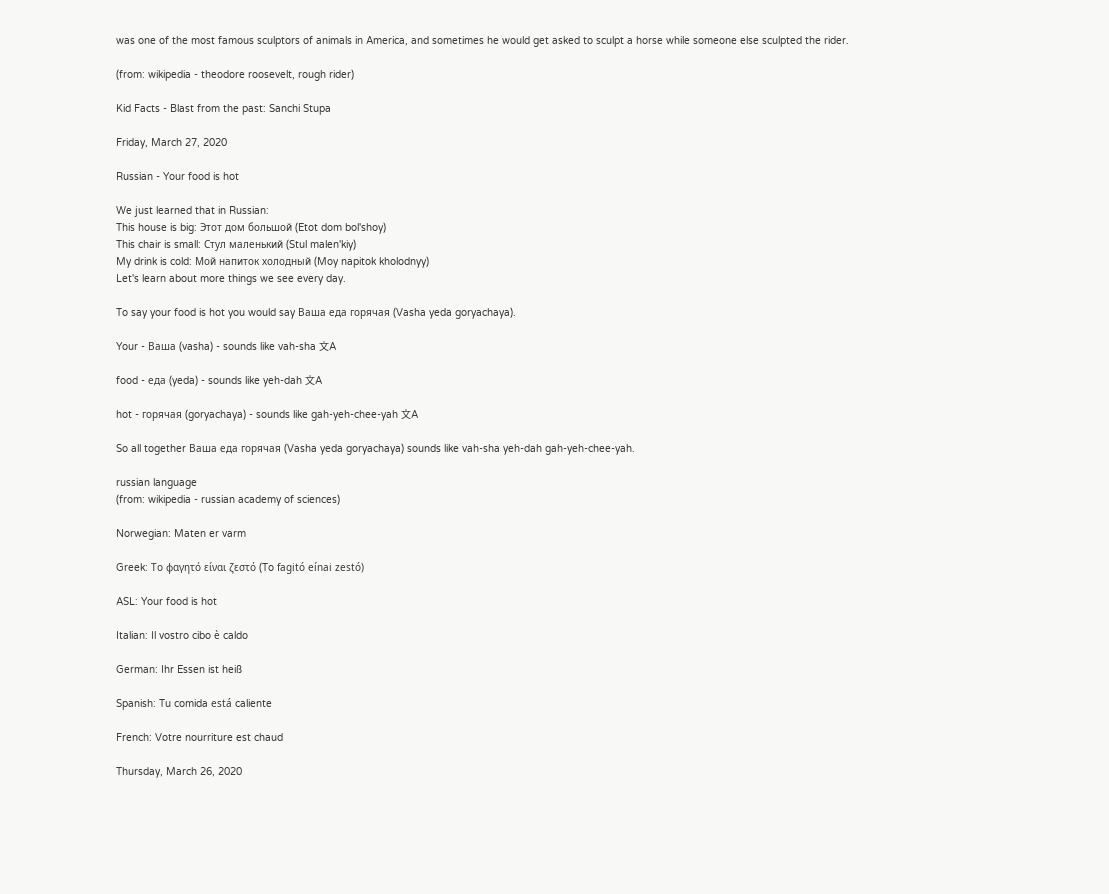was one of the most famous sculptors of animals in America, and sometimes he would get asked to sculpt a horse while someone else sculpted the rider.

(from: wikipedia - theodore roosevelt, rough rider)

Kid Facts - Blast from the past: Sanchi Stupa

Friday, March 27, 2020

Russian - Your food is hot

We just learned that in Russian:
This house is big: Этот дом большой (Etot dom bol'shoy)
This chair is small: Стул маленький (Stul malen'kiy)
My drink is cold: Мой напиток холодный (Moy napitok kholodnyy)
Let's learn about more things we see every day.

To say your food is hot you would say Ваша еда горячая (Vasha yeda goryachaya).

Your - Ваша (vasha) - sounds like vah-sha 文A

food - еда (yeda) - sounds like yeh-dah 文A

hot - горячая (goryachaya) - sounds like gah-yeh-chee-yah 文A

So all together Ваша еда горячая (Vasha yeda goryachaya) sounds like vah-sha yeh-dah gah-yeh-chee-yah.

russian language
(from: wikipedia - russian academy of sciences)

Norwegian: Maten er varm

Greek: Το φαγητό είναι ζεστό (To fagitó eínai zestó)

ASL: Your food is hot

Italian: Il vostro cibo è caldo

German: Ihr Essen ist heiß

Spanish: Tu comida está caliente

French: Votre nourriture est chaud

Thursday, March 26, 2020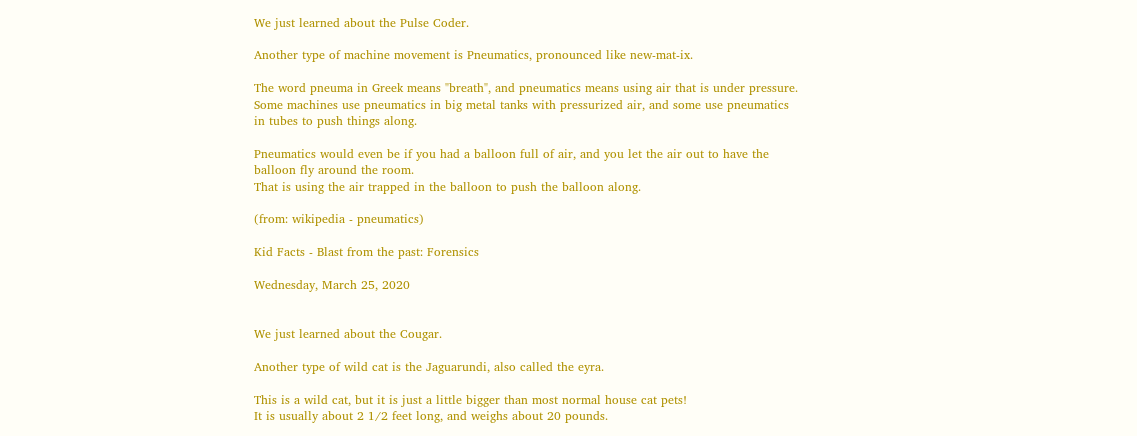We just learned about the Pulse Coder.

Another type of machine movement is Pneumatics, pronounced like new-mat-ix.

The word pneuma in Greek means "breath", and pneumatics means using air that is under pressure.
Some machines use pneumatics in big metal tanks with pressurized air, and some use pneumatics in tubes to push things along.

Pneumatics would even be if you had a balloon full of air, and you let the air out to have the balloon fly around the room.
That is using the air trapped in the balloon to push the balloon along.

(from: wikipedia - pneumatics)

Kid Facts - Blast from the past: Forensics

Wednesday, March 25, 2020


We just learned about the Cougar.

Another type of wild cat is the Jaguarundi, also called the eyra.

This is a wild cat, but it is just a little bigger than most normal house cat pets!
It is usually about 2 1/2 feet long, and weighs about 20 pounds.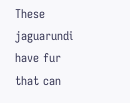These jaguarundi have fur that can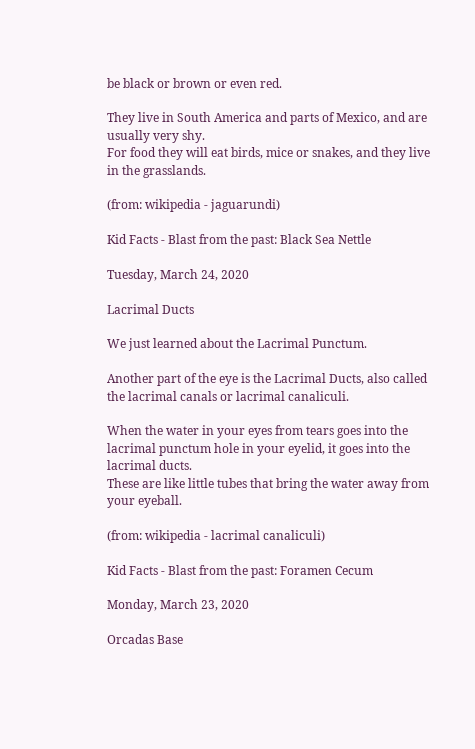be black or brown or even red.

They live in South America and parts of Mexico, and are usually very shy.
For food they will eat birds, mice or snakes, and they live in the grasslands.

(from: wikipedia - jaguarundi)

Kid Facts - Blast from the past: Black Sea Nettle

Tuesday, March 24, 2020

Lacrimal Ducts

We just learned about the Lacrimal Punctum.

Another part of the eye is the Lacrimal Ducts, also called the lacrimal canals or lacrimal canaliculi.

When the water in your eyes from tears goes into the lacrimal punctum hole in your eyelid, it goes into the lacrimal ducts.
These are like little tubes that bring the water away from your eyeball.

(from: wikipedia - lacrimal canaliculi)

Kid Facts - Blast from the past: Foramen Cecum

Monday, March 23, 2020

Orcadas Base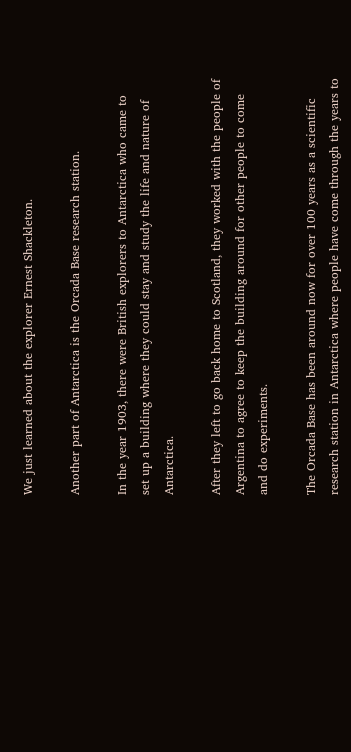We just learned about the explorer Ernest Shackleton.

Another part of Antarctica is the Orcada Base research station.

In the year 1903, there were British explorers to Antarctica who came to set up a building where they could stay and study the life and nature of Antarctica.

After they left to go back home to Scotland, they worked with the people of Argentina to agree to keep the building around for other people to come and do experiments.

The Orcada Base has been around now for over 100 years as a scientific research station in Antarctica where people have come through the years to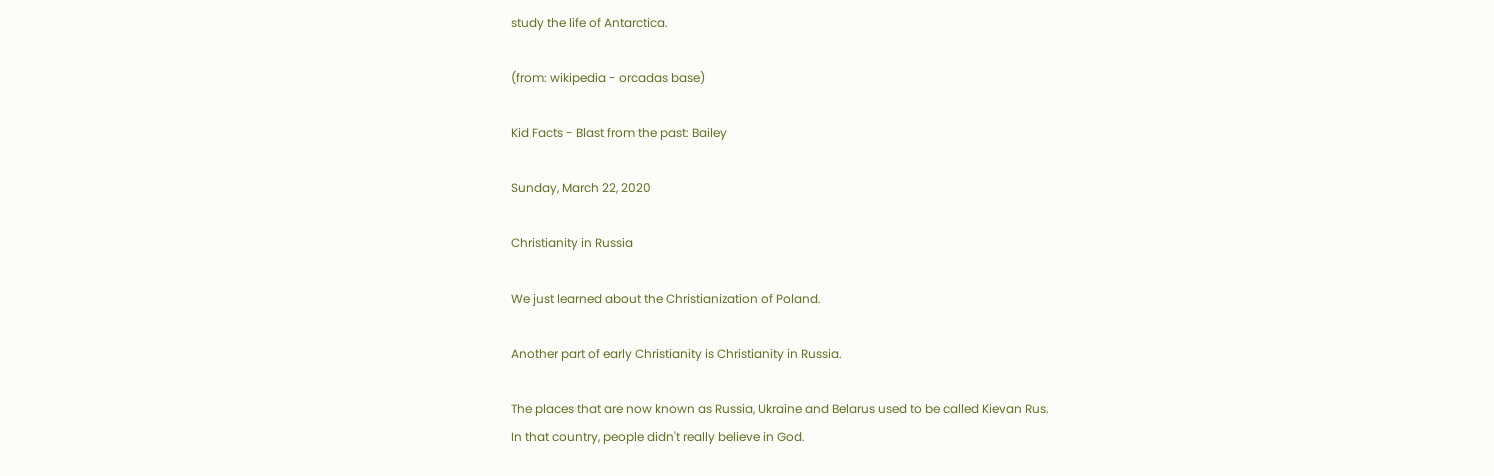study the life of Antarctica.

(from: wikipedia - orcadas base)

Kid Facts - Blast from the past: Bailey

Sunday, March 22, 2020

Christianity in Russia

We just learned about the Christianization of Poland.

Another part of early Christianity is Christianity in Russia.

The places that are now known as Russia, Ukraine and Belarus used to be called Kievan Rus.
In that country, people didn't really believe in God.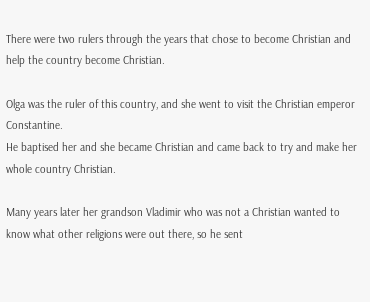There were two rulers through the years that chose to become Christian and help the country become Christian.

Olga was the ruler of this country, and she went to visit the Christian emperor Constantine.
He baptised her and she became Christian and came back to try and make her whole country Christian.

Many years later her grandson Vladimir who was not a Christian wanted to know what other religions were out there, so he sent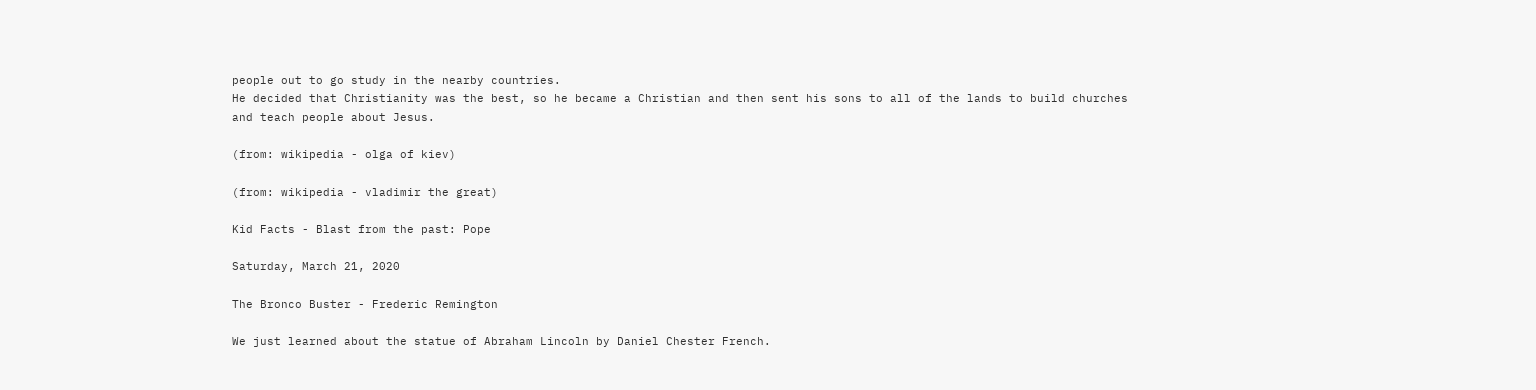people out to go study in the nearby countries.
He decided that Christianity was the best, so he became a Christian and then sent his sons to all of the lands to build churches and teach people about Jesus.

(from: wikipedia - olga of kiev)

(from: wikipedia - vladimir the great)

Kid Facts - Blast from the past: Pope

Saturday, March 21, 2020

The Bronco Buster - Frederic Remington

We just learned about the statue of Abraham Lincoln by Daniel Chester French.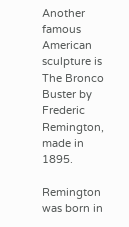Another famous American sculpture is The Bronco Buster by Frederic Remington, made in 1895.

Remington was born in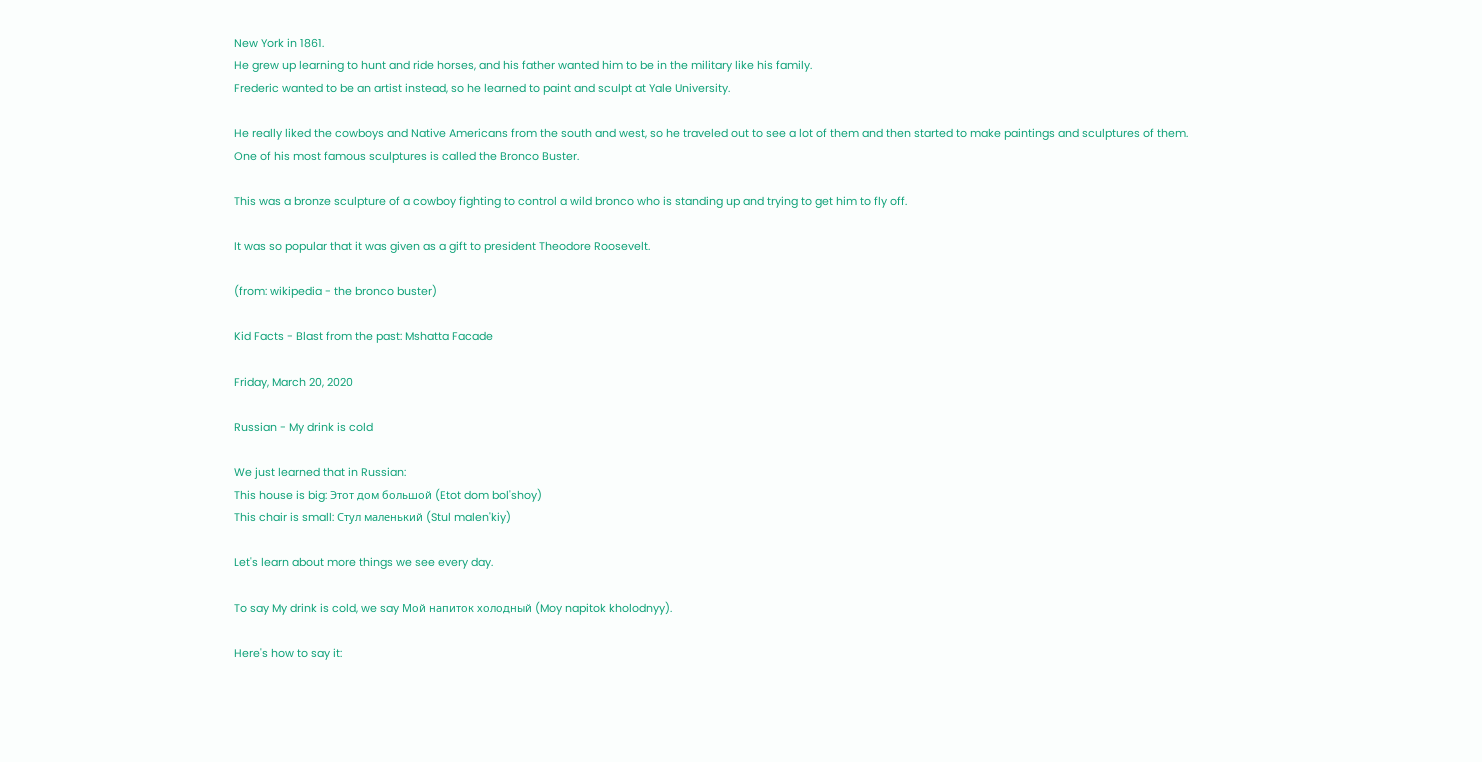New York in 1861.
He grew up learning to hunt and ride horses, and his father wanted him to be in the military like his family.
Frederic wanted to be an artist instead, so he learned to paint and sculpt at Yale University.

He really liked the cowboys and Native Americans from the south and west, so he traveled out to see a lot of them and then started to make paintings and sculptures of them.
One of his most famous sculptures is called the Bronco Buster.

This was a bronze sculpture of a cowboy fighting to control a wild bronco who is standing up and trying to get him to fly off.

It was so popular that it was given as a gift to president Theodore Roosevelt.

(from: wikipedia - the bronco buster)

Kid Facts - Blast from the past: Mshatta Facade

Friday, March 20, 2020

Russian - My drink is cold

We just learned that in Russian:
This house is big: Этот дом большой (Etot dom bol'shoy)
This chair is small: Стул маленький (Stul malen'kiy)

Let's learn about more things we see every day.

To say My drink is cold, we say Мой напиток холодный (Moy napitok kholodnyy).

Here's how to say it: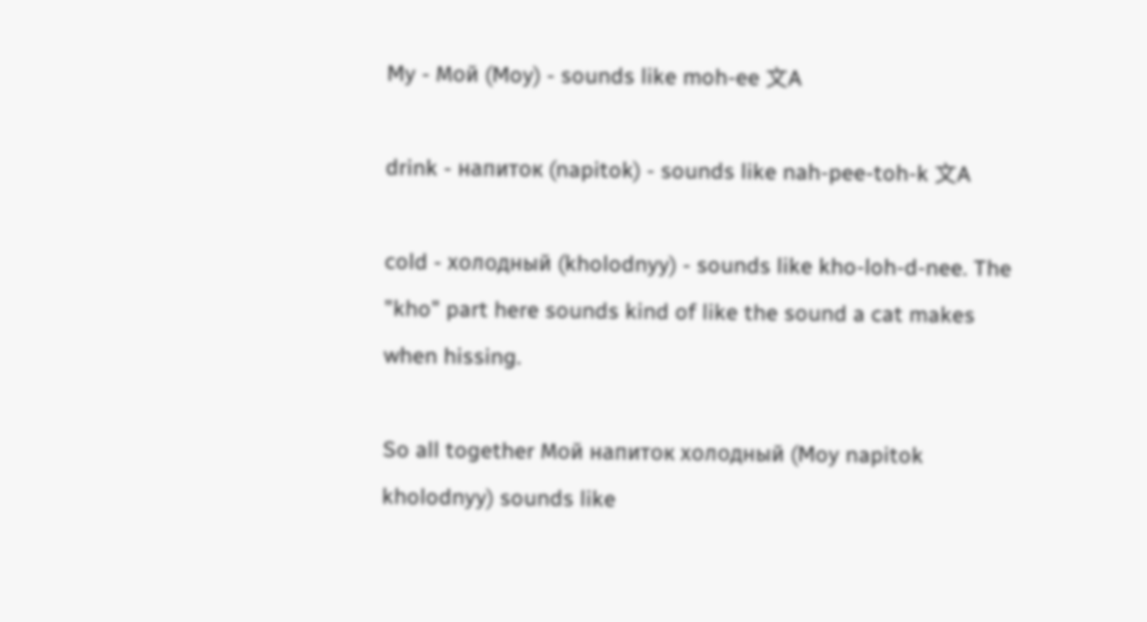My - Мой (Moy) - sounds like moh-ee 文A

drink - напиток (napitok) - sounds like nah-pee-toh-k 文A

cold - холодный (kholodnyy) - sounds like kho-loh-d-nee. The "kho" part here sounds kind of like the sound a cat makes when hissing.

So all together Мой напиток холодный (Moy napitok kholodnyy) sounds like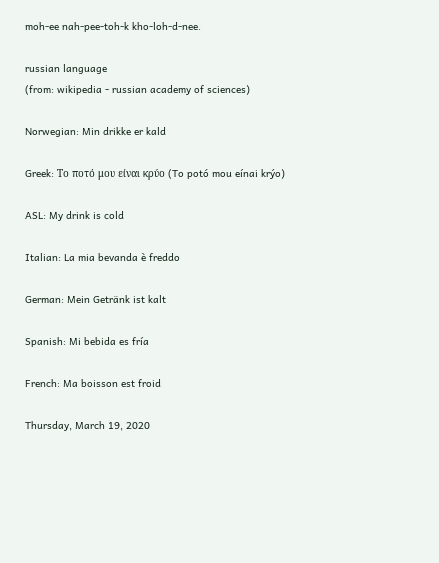moh-ee nah-pee-toh-k kho-loh-d-nee.

russian language
(from: wikipedia - russian academy of sciences)

Norwegian: Min drikke er kald

Greek: Το ποτό μου είναι κρύο (To potó mou eínai krýo)

ASL: My drink is cold

Italian: La mia bevanda è freddo

German: Mein Getränk ist kalt

Spanish: Mi bebida es fría

French: Ma boisson est froid

Thursday, March 19, 2020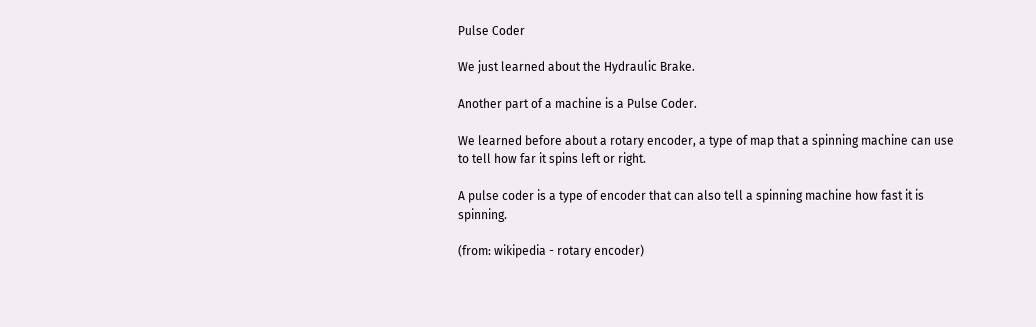Pulse Coder

We just learned about the Hydraulic Brake.

Another part of a machine is a Pulse Coder.

We learned before about a rotary encoder, a type of map that a spinning machine can use to tell how far it spins left or right.

A pulse coder is a type of encoder that can also tell a spinning machine how fast it is spinning.

(from: wikipedia - rotary encoder)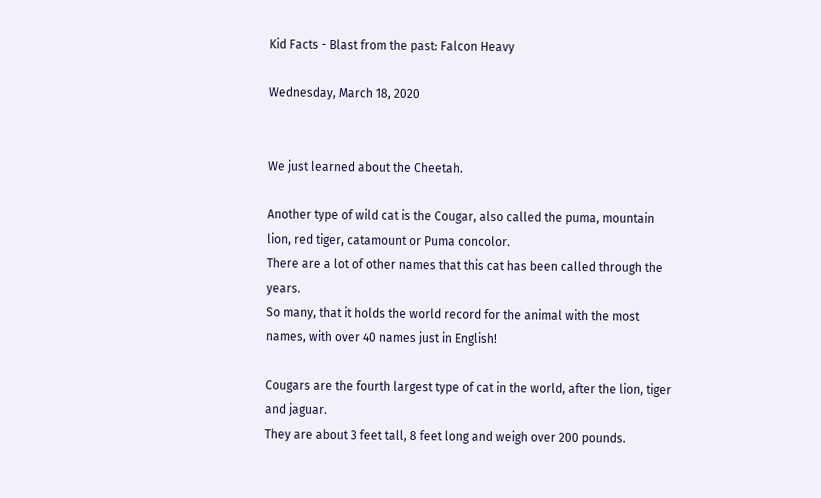Kid Facts - Blast from the past: Falcon Heavy

Wednesday, March 18, 2020


We just learned about the Cheetah.

Another type of wild cat is the Cougar, also called the puma, mountain lion, red tiger, catamount or Puma concolor.
There are a lot of other names that this cat has been called through the years.
So many, that it holds the world record for the animal with the most names, with over 40 names just in English!

Cougars are the fourth largest type of cat in the world, after the lion, tiger and jaguar.
They are about 3 feet tall, 8 feet long and weigh over 200 pounds.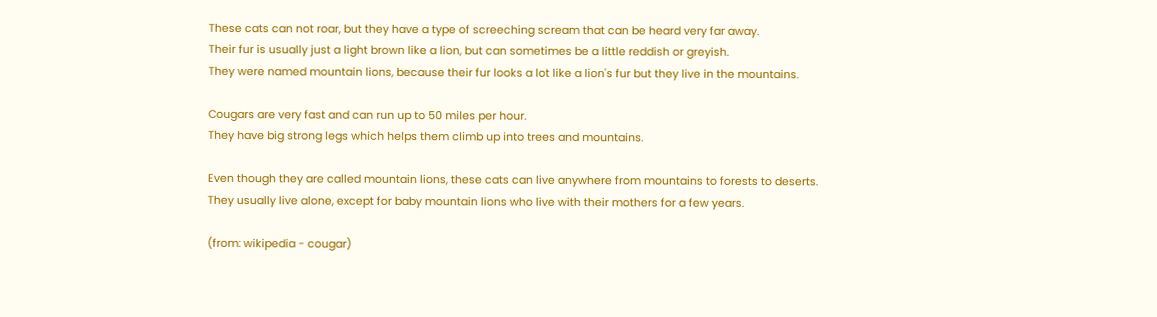These cats can not roar, but they have a type of screeching scream that can be heard very far away.
Their fur is usually just a light brown like a lion, but can sometimes be a little reddish or greyish.
They were named mountain lions, because their fur looks a lot like a lion's fur but they live in the mountains.

Cougars are very fast and can run up to 50 miles per hour.
They have big strong legs which helps them climb up into trees and mountains.

Even though they are called mountain lions, these cats can live anywhere from mountains to forests to deserts.
They usually live alone, except for baby mountain lions who live with their mothers for a few years.

(from: wikipedia - cougar)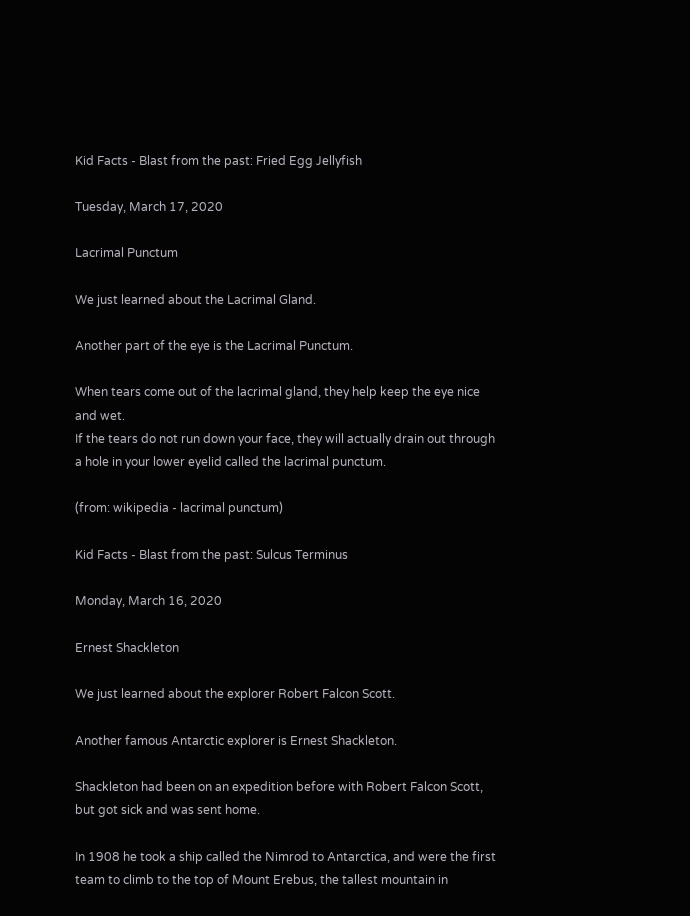Kid Facts - Blast from the past: Fried Egg Jellyfish

Tuesday, March 17, 2020

Lacrimal Punctum

We just learned about the Lacrimal Gland.

Another part of the eye is the Lacrimal Punctum.

When tears come out of the lacrimal gland, they help keep the eye nice and wet.
If the tears do not run down your face, they will actually drain out through a hole in your lower eyelid called the lacrimal punctum.

(from: wikipedia - lacrimal punctum)

Kid Facts - Blast from the past: Sulcus Terminus

Monday, March 16, 2020

Ernest Shackleton

We just learned about the explorer Robert Falcon Scott.

Another famous Antarctic explorer is Ernest Shackleton.

Shackleton had been on an expedition before with Robert Falcon Scott, but got sick and was sent home.

In 1908 he took a ship called the Nimrod to Antarctica, and were the first team to climb to the top of Mount Erebus, the tallest mountain in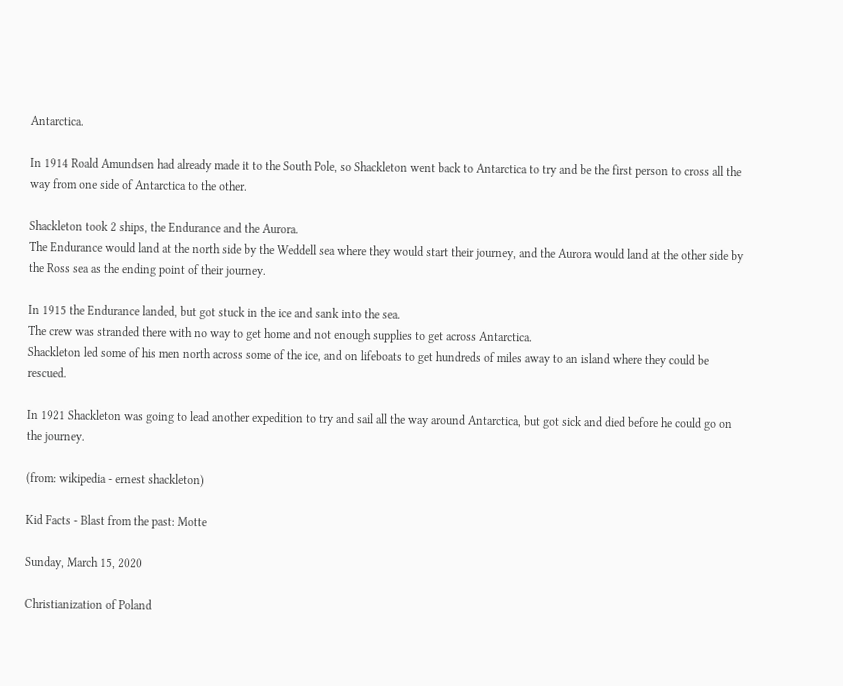Antarctica.

In 1914 Roald Amundsen had already made it to the South Pole, so Shackleton went back to Antarctica to try and be the first person to cross all the way from one side of Antarctica to the other.

Shackleton took 2 ships, the Endurance and the Aurora.
The Endurance would land at the north side by the Weddell sea where they would start their journey, and the Aurora would land at the other side by the Ross sea as the ending point of their journey.

In 1915 the Endurance landed, but got stuck in the ice and sank into the sea.
The crew was stranded there with no way to get home and not enough supplies to get across Antarctica.
Shackleton led some of his men north across some of the ice, and on lifeboats to get hundreds of miles away to an island where they could be rescued.

In 1921 Shackleton was going to lead another expedition to try and sail all the way around Antarctica, but got sick and died before he could go on the journey.

(from: wikipedia - ernest shackleton)

Kid Facts - Blast from the past: Motte

Sunday, March 15, 2020

Christianization of Poland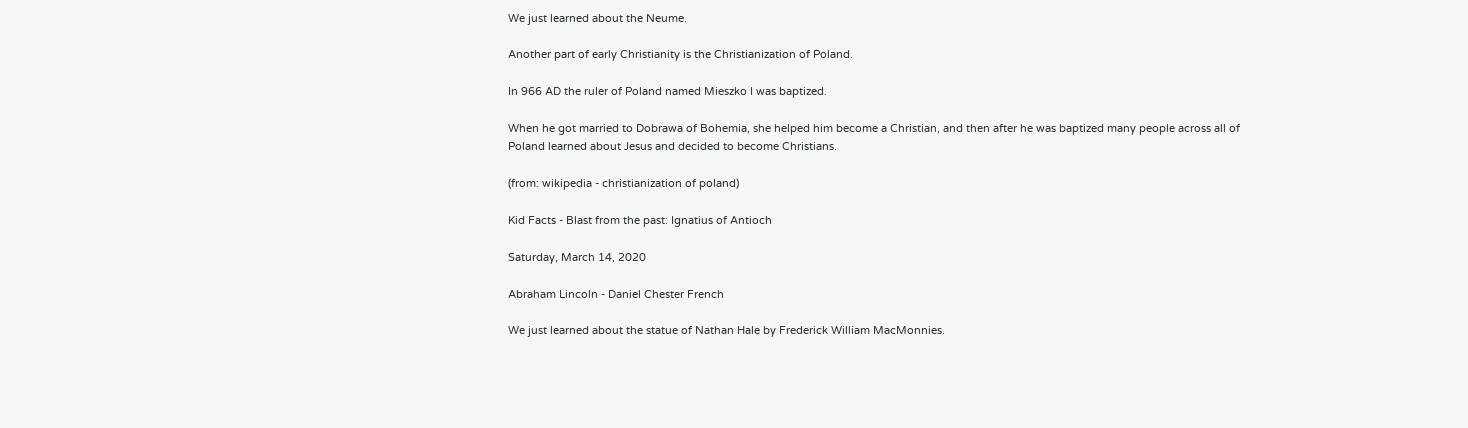We just learned about the Neume.

Another part of early Christianity is the Christianization of Poland.

In 966 AD the ruler of Poland named Mieszko I was baptized.

When he got married to Dobrawa of Bohemia, she helped him become a Christian, and then after he was baptized many people across all of Poland learned about Jesus and decided to become Christians.

(from: wikipedia - christianization of poland)

Kid Facts - Blast from the past: Ignatius of Antioch

Saturday, March 14, 2020

Abraham Lincoln - Daniel Chester French

We just learned about the statue of Nathan Hale by Frederick William MacMonnies.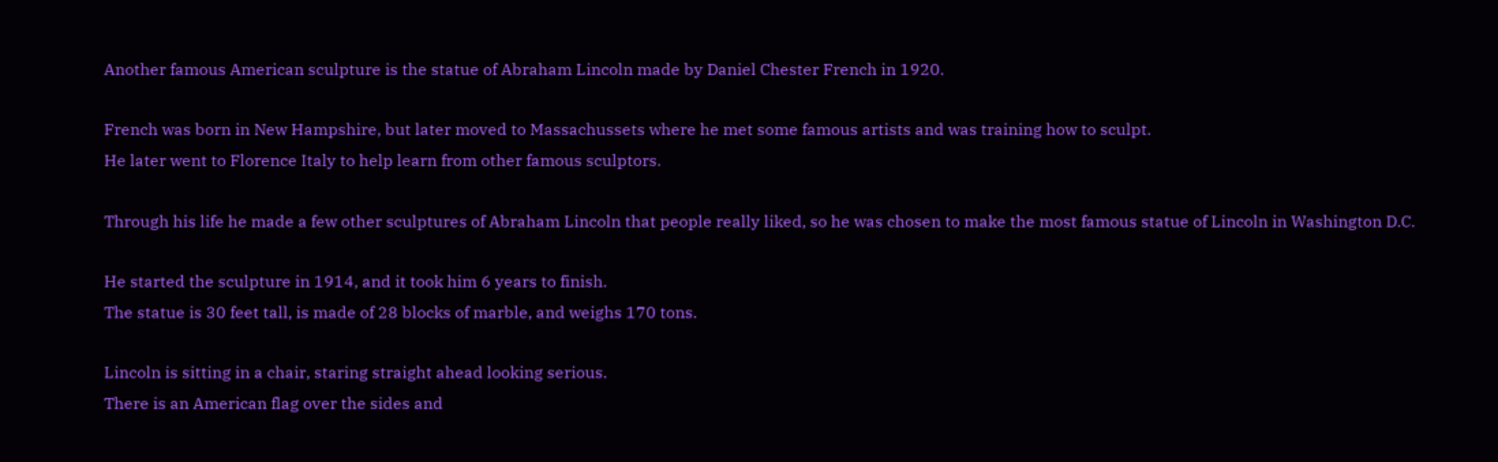Another famous American sculpture is the statue of Abraham Lincoln made by Daniel Chester French in 1920.

French was born in New Hampshire, but later moved to Massachussets where he met some famous artists and was training how to sculpt.
He later went to Florence Italy to help learn from other famous sculptors.

Through his life he made a few other sculptures of Abraham Lincoln that people really liked, so he was chosen to make the most famous statue of Lincoln in Washington D.C.

He started the sculpture in 1914, and it took him 6 years to finish.
The statue is 30 feet tall, is made of 28 blocks of marble, and weighs 170 tons.

Lincoln is sitting in a chair, staring straight ahead looking serious.
There is an American flag over the sides and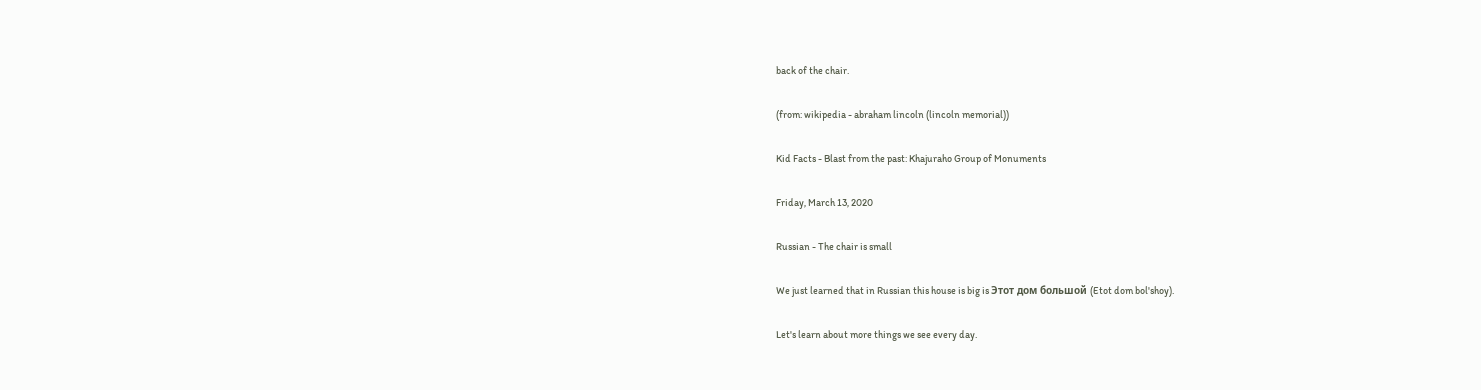back of the chair.

(from: wikipedia - abraham lincoln (lincoln memorial))

Kid Facts - Blast from the past: Khajuraho Group of Monuments

Friday, March 13, 2020

Russian - The chair is small

We just learned that in Russian this house is big is Этот дом большой (Etot dom bol'shoy).

Let's learn about more things we see every day.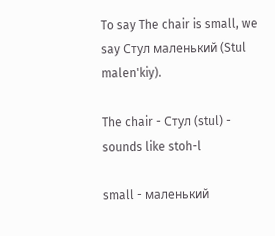To say The chair is small, we say Стул маленький (Stul malen'kiy).

The chair - Стул (stul) - sounds like stoh-l

small - маленький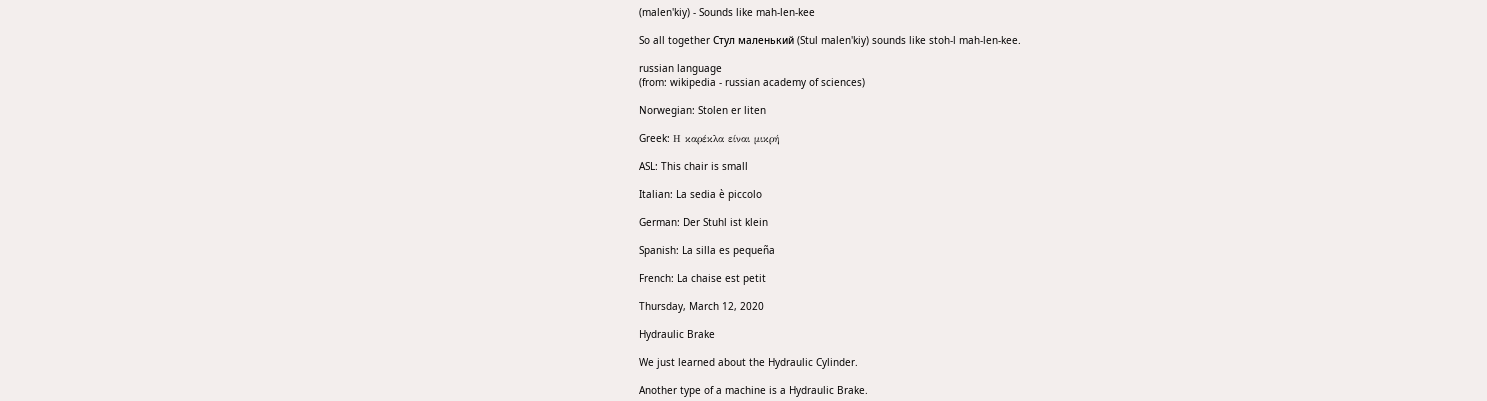(malen'kiy) - Sounds like mah-len-kee

So all together Стул маленький (Stul malen'kiy) sounds like stoh-l mah-len-kee.

russian language
(from: wikipedia - russian academy of sciences)

Norwegian: Stolen er liten

Greek: Η καρέκλα είναι μικρή

ASL: This chair is small

Italian: La sedia è piccolo

German: Der Stuhl ist klein

Spanish: La silla es pequeña

French: La chaise est petit

Thursday, March 12, 2020

Hydraulic Brake

We just learned about the Hydraulic Cylinder.

Another type of a machine is a Hydraulic Brake.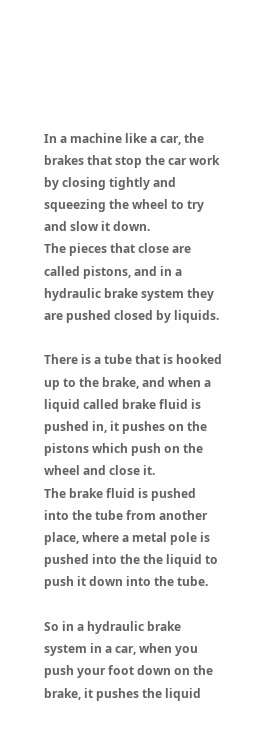In a machine like a car, the brakes that stop the car work by closing tightly and squeezing the wheel to try and slow it down.
The pieces that close are called pistons, and in a hydraulic brake system they are pushed closed by liquids.

There is a tube that is hooked up to the brake, and when a liquid called brake fluid is pushed in, it pushes on the pistons which push on the wheel and close it.
The brake fluid is pushed into the tube from another place, where a metal pole is pushed into the the liquid to push it down into the tube.

So in a hydraulic brake system in a car, when you push your foot down on the brake, it pushes the liquid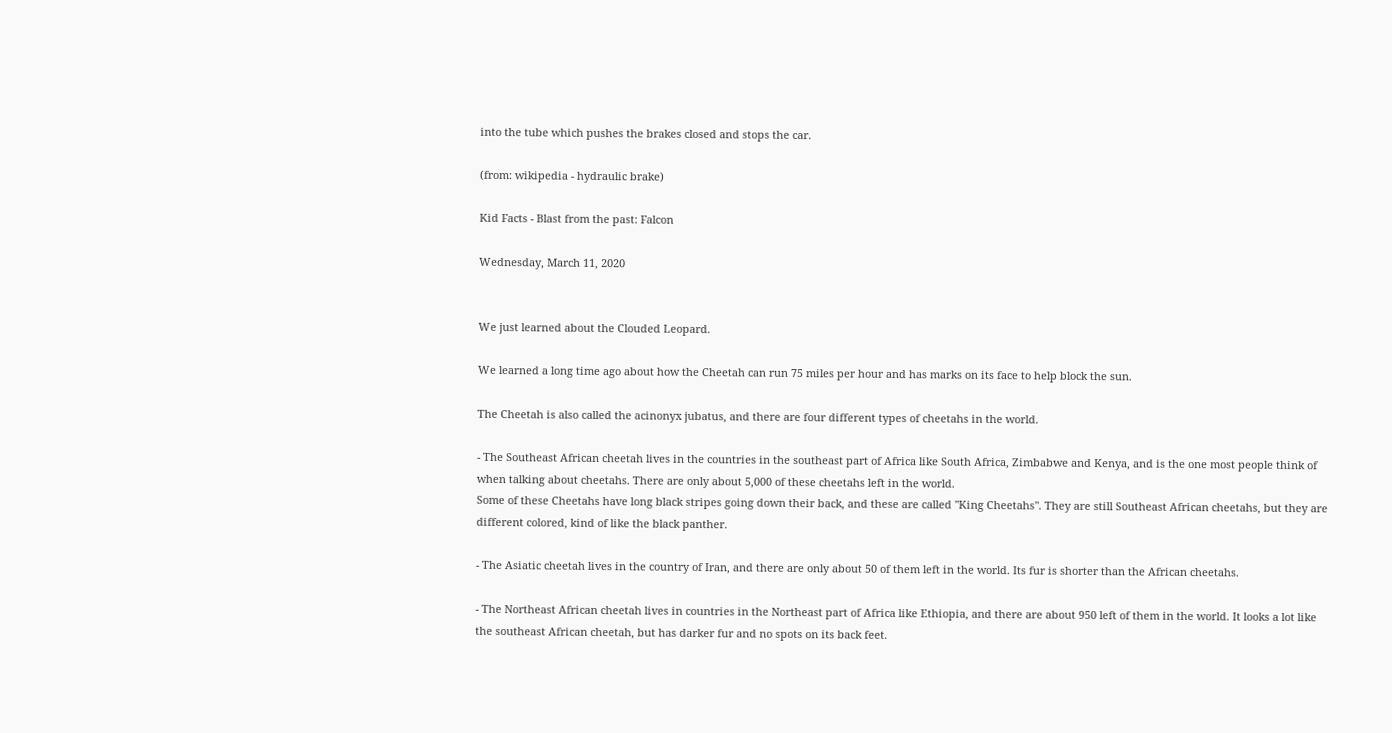into the tube which pushes the brakes closed and stops the car.

(from: wikipedia - hydraulic brake)

Kid Facts - Blast from the past: Falcon

Wednesday, March 11, 2020


We just learned about the Clouded Leopard.

We learned a long time ago about how the Cheetah can run 75 miles per hour and has marks on its face to help block the sun.

The Cheetah is also called the acinonyx jubatus, and there are four different types of cheetahs in the world.

- The Southeast African cheetah lives in the countries in the southeast part of Africa like South Africa, Zimbabwe and Kenya, and is the one most people think of when talking about cheetahs. There are only about 5,000 of these cheetahs left in the world.
Some of these Cheetahs have long black stripes going down their back, and these are called "King Cheetahs". They are still Southeast African cheetahs, but they are different colored, kind of like the black panther.

- The Asiatic cheetah lives in the country of Iran, and there are only about 50 of them left in the world. Its fur is shorter than the African cheetahs.

- The Northeast African cheetah lives in countries in the Northeast part of Africa like Ethiopia, and there are about 950 left of them in the world. It looks a lot like the southeast African cheetah, but has darker fur and no spots on its back feet.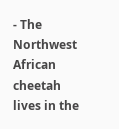- The Northwest African cheetah lives in the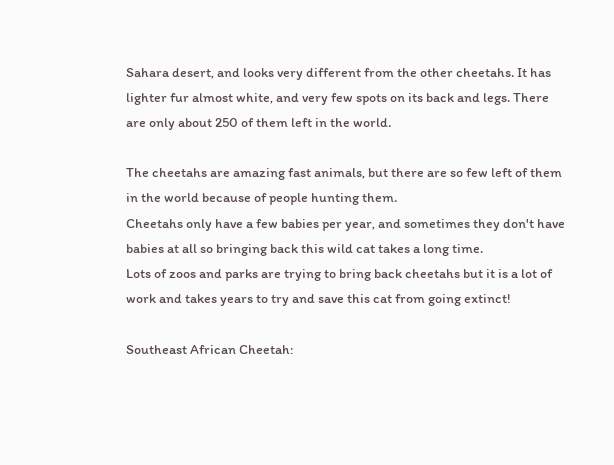Sahara desert, and looks very different from the other cheetahs. It has lighter fur almost white, and very few spots on its back and legs. There are only about 250 of them left in the world.

The cheetahs are amazing fast animals, but there are so few left of them in the world because of people hunting them.
Cheetahs only have a few babies per year, and sometimes they don't have babies at all so bringing back this wild cat takes a long time.
Lots of zoos and parks are trying to bring back cheetahs but it is a lot of work and takes years to try and save this cat from going extinct!

Southeast African Cheetah: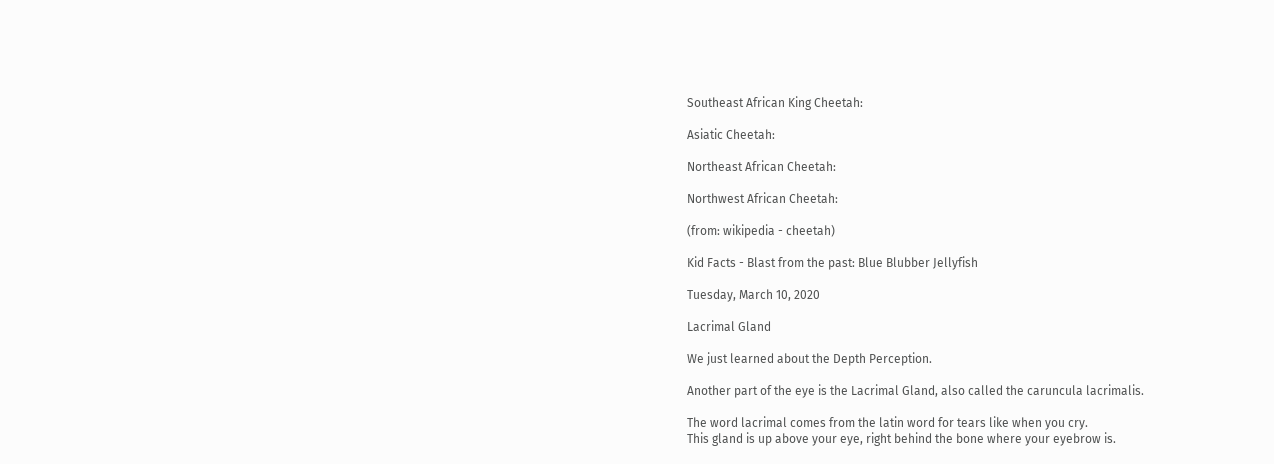Southeast African King Cheetah:

Asiatic Cheetah:

Northeast African Cheetah:

Northwest African Cheetah:

(from: wikipedia - cheetah)

Kid Facts - Blast from the past: Blue Blubber Jellyfish

Tuesday, March 10, 2020

Lacrimal Gland

We just learned about the Depth Perception.

Another part of the eye is the Lacrimal Gland, also called the caruncula lacrimalis.

The word lacrimal comes from the latin word for tears like when you cry.
This gland is up above your eye, right behind the bone where your eyebrow is.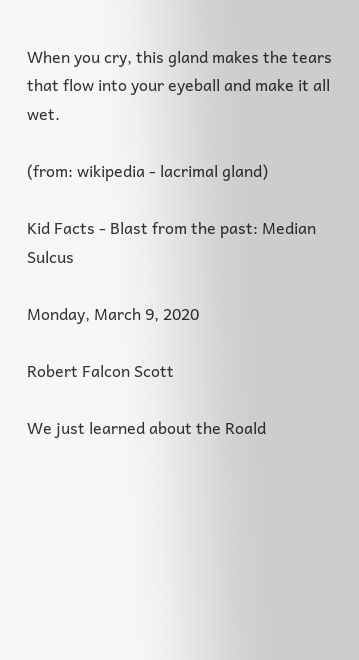When you cry, this gland makes the tears that flow into your eyeball and make it all wet.

(from: wikipedia - lacrimal gland)

Kid Facts - Blast from the past: Median Sulcus

Monday, March 9, 2020

Robert Falcon Scott

We just learned about the Roald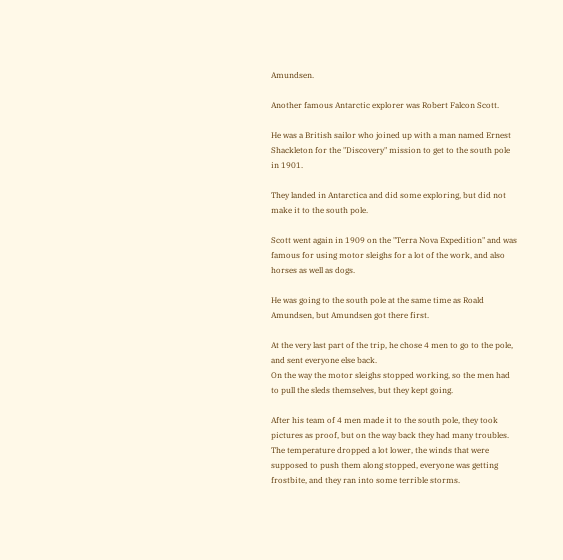Amundsen.

Another famous Antarctic explorer was Robert Falcon Scott.

He was a British sailor who joined up with a man named Ernest Shackleton for the "Discovery" mission to get to the south pole in 1901.

They landed in Antarctica and did some exploring, but did not make it to the south pole.

Scott went again in 1909 on the "Terra Nova Expedition" and was famous for using motor sleighs for a lot of the work, and also horses as well as dogs.

He was going to the south pole at the same time as Roald Amundsen, but Amundsen got there first.

At the very last part of the trip, he chose 4 men to go to the pole, and sent everyone else back.
On the way the motor sleighs stopped working, so the men had to pull the sleds themselves, but they kept going.

After his team of 4 men made it to the south pole, they took pictures as proof, but on the way back they had many troubles.
The temperature dropped a lot lower, the winds that were supposed to push them along stopped, everyone was getting frostbite, and they ran into some terrible storms.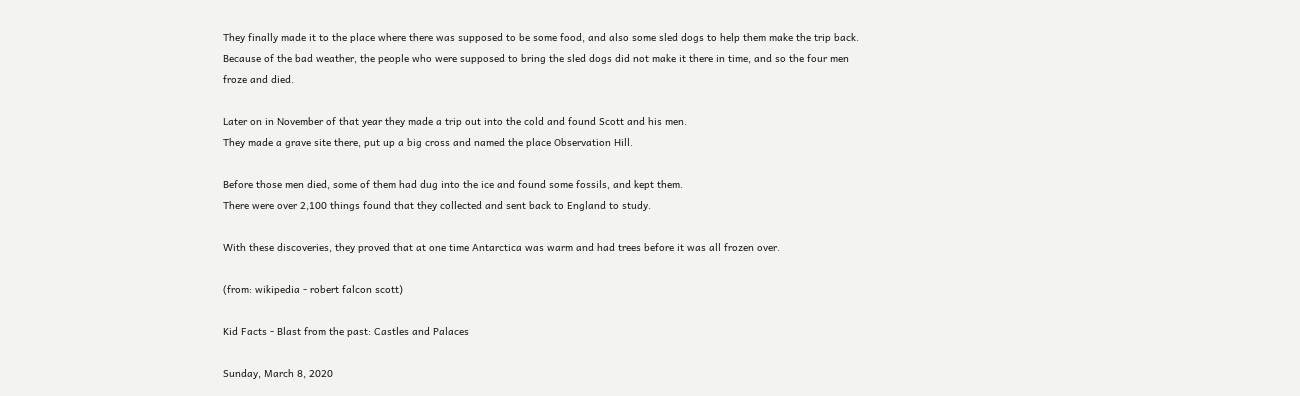They finally made it to the place where there was supposed to be some food, and also some sled dogs to help them make the trip back.
Because of the bad weather, the people who were supposed to bring the sled dogs did not make it there in time, and so the four men froze and died.

Later on in November of that year they made a trip out into the cold and found Scott and his men.
They made a grave site there, put up a big cross and named the place Observation Hill.

Before those men died, some of them had dug into the ice and found some fossils, and kept them.
There were over 2,100 things found that they collected and sent back to England to study.

With these discoveries, they proved that at one time Antarctica was warm and had trees before it was all frozen over.

(from: wikipedia - robert falcon scott)

Kid Facts - Blast from the past: Castles and Palaces

Sunday, March 8, 2020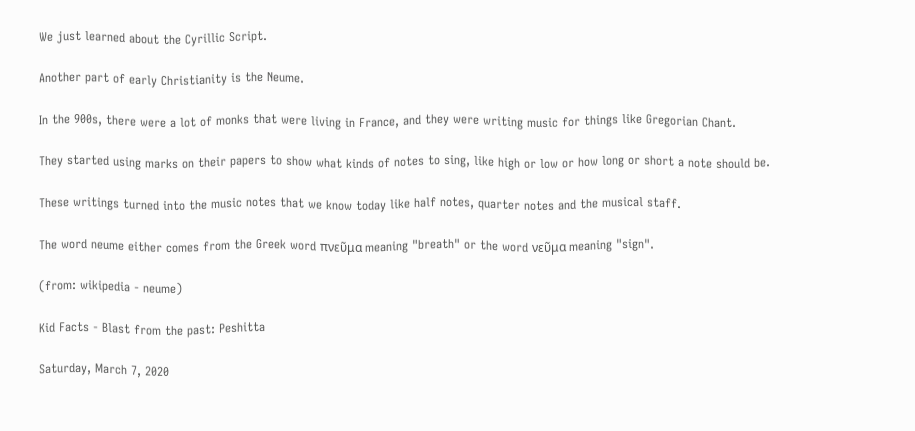We just learned about the Cyrillic Script.

Another part of early Christianity is the Neume.

In the 900s, there were a lot of monks that were living in France, and they were writing music for things like Gregorian Chant.

They started using marks on their papers to show what kinds of notes to sing, like high or low or how long or short a note should be.

These writings turned into the music notes that we know today like half notes, quarter notes and the musical staff.

The word neume either comes from the Greek word πνεῦμα meaning "breath" or the word νεῦμα meaning "sign".

(from: wikipedia - neume)

Kid Facts - Blast from the past: Peshitta

Saturday, March 7, 2020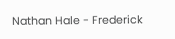Nathan Hale - Frederick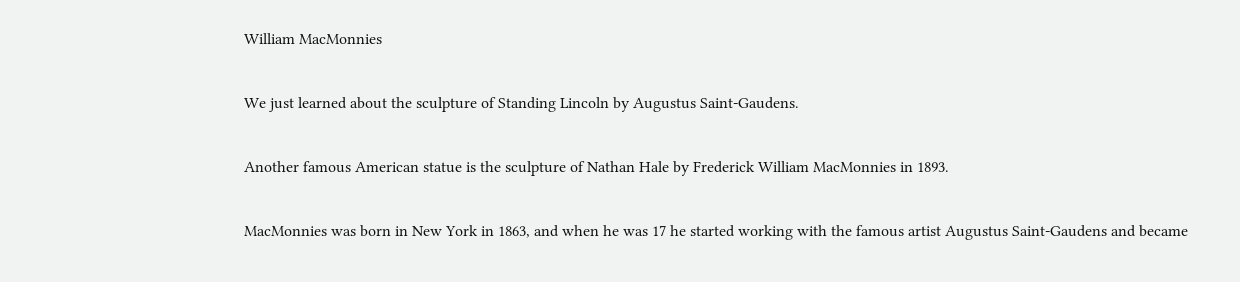William MacMonnies

We just learned about the sculpture of Standing Lincoln by Augustus Saint-Gaudens.

Another famous American statue is the sculpture of Nathan Hale by Frederick William MacMonnies in 1893.

MacMonnies was born in New York in 1863, and when he was 17 he started working with the famous artist Augustus Saint-Gaudens and became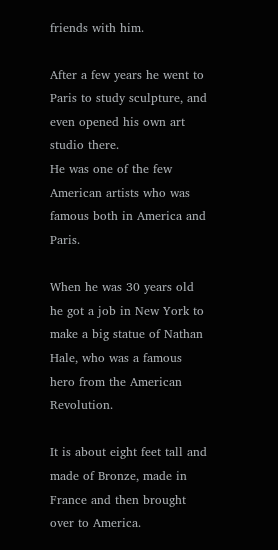friends with him.

After a few years he went to Paris to study sculpture, and even opened his own art studio there.
He was one of the few American artists who was famous both in America and Paris.

When he was 30 years old he got a job in New York to make a big statue of Nathan Hale, who was a famous hero from the American Revolution.

It is about eight feet tall and made of Bronze, made in France and then brought over to America.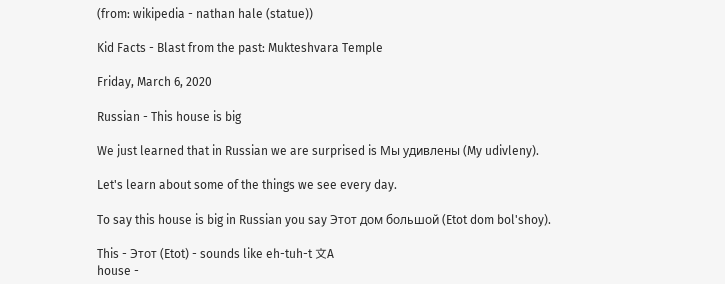(from: wikipedia - nathan hale (statue))

Kid Facts - Blast from the past: Mukteshvara Temple

Friday, March 6, 2020

Russian - This house is big

We just learned that in Russian we are surprised is Мы удивлены (My udivleny).

Let's learn about some of the things we see every day.

To say this house is big in Russian you say Этот дом большой (Etot dom bol'shoy).

This - Этот (Etot) - sounds like eh-tuh-t 文A
house -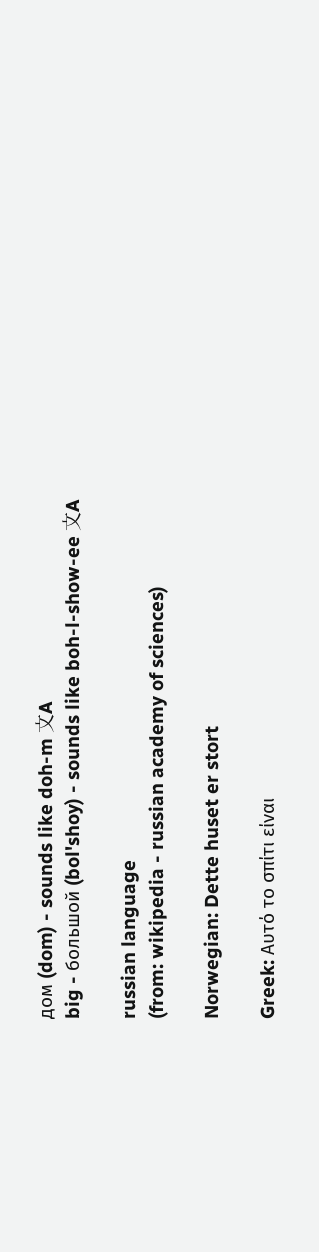дом (dom) - sounds like doh-m 文A
big - большой (bol'shoy) - sounds like boh-l-show-ee 文A

russian language
(from: wikipedia - russian academy of sciences)

Norwegian: Dette huset er stort

Greek: Αυτό το σπίτι είναι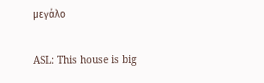μεγάλο

ASL: This house is big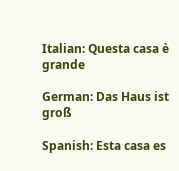Italian: Questa casa è grande

German: Das Haus ist groß

Spanish: Esta casa es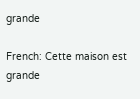grande

French: Cette maison est grande